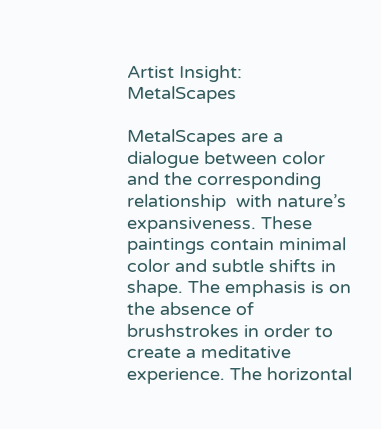Artist Insight: MetalScapes

MetalScapes are a dialogue between color and the corresponding relationship  with nature’s expansiveness. These paintings contain minimal color and subtle shifts in shape. The emphasis is on the absence of brushstrokes in order to create a meditative experience. The horizontal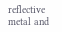reflective metal and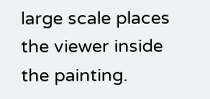large scale places the viewer inside the painting.